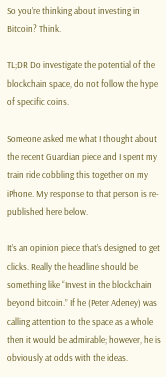So you’re thinking about investing in Bitcoin? Think.

TL;DR Do investigate the potential of the blockchain space, do not follow the hype of specific coins.

Someone asked me what I thought about the recent Guardian piece and I spent my train ride cobbling this together on my iPhone. My response to that person is re-published here below.

It’s an opinion piece that’s designed to get clicks. Really the headline should be something like “Invest in the blockchain beyond bitcoin.” If he (Peter Adeney) was calling attention to the space as a whole then it would be admirable; however, he is obviously at odds with the ideas.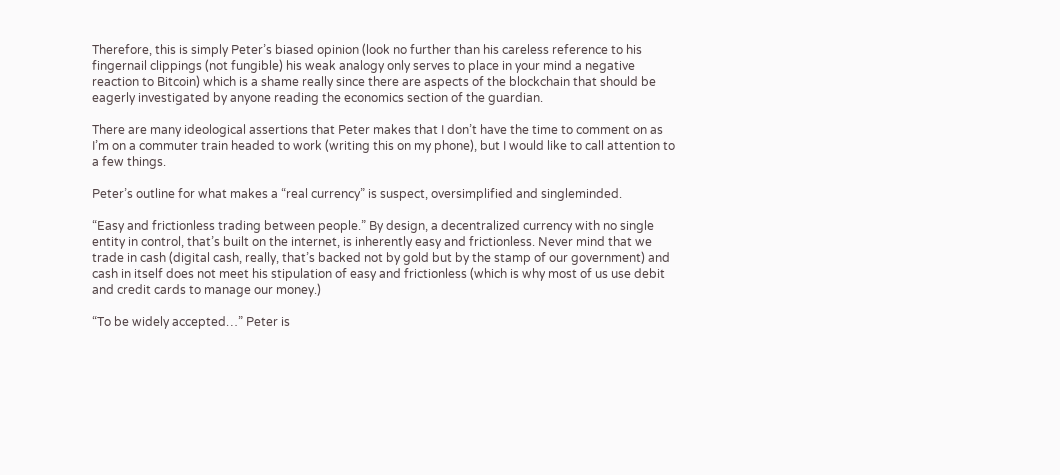Therefore, this is simply Peter’s biased opinion (look no further than his careless reference to his fingernail clippings (not fungible) his weak analogy only serves to place in your mind a negative reaction to Bitcoin) which is a shame really since there are aspects of the blockchain that should be eagerly investigated by anyone reading the economics section of the guardian.

There are many ideological assertions that Peter makes that I don’t have the time to comment on as I’m on a commuter train headed to work (writing this on my phone), but I would like to call attention to a few things.

Peter’s outline for what makes a “real currency” is suspect, oversimplified and singleminded.

“Easy and frictionless trading between people.” By design, a decentralized currency with no single entity in control, that’s built on the internet, is inherently easy and frictionless. Never mind that we trade in cash (digital cash, really, that’s backed not by gold but by the stamp of our government) and cash in itself does not meet his stipulation of easy and frictionless (which is why most of us use debit and credit cards to manage our money.)

“To be widely accepted…” Peter is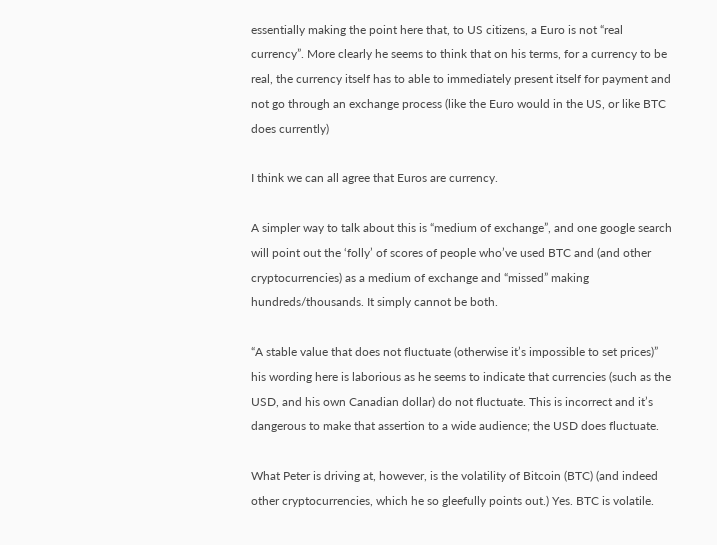essentially making the point here that, to US citizens, a Euro is not “real currency”. More clearly he seems to think that on his terms, for a currency to be real, the currency itself has to able to immediately present itself for payment and not go through an exchange process (like the Euro would in the US, or like BTC does currently)

I think we can all agree that Euros are currency.

A simpler way to talk about this is “medium of exchange”, and one google search will point out the ‘folly’ of scores of people who’ve used BTC and (and other cryptocurrencies) as a medium of exchange and “missed” making hundreds/thousands. It simply cannot be both.

“A stable value that does not fluctuate (otherwise it’s impossible to set prices)” his wording here is laborious as he seems to indicate that currencies (such as the USD, and his own Canadian dollar) do not fluctuate. This is incorrect and it’s dangerous to make that assertion to a wide audience; the USD does fluctuate.

What Peter is driving at, however, is the volatility of Bitcoin (BTC) (and indeed other cryptocurrencies, which he so gleefully points out.) Yes. BTC is volatile.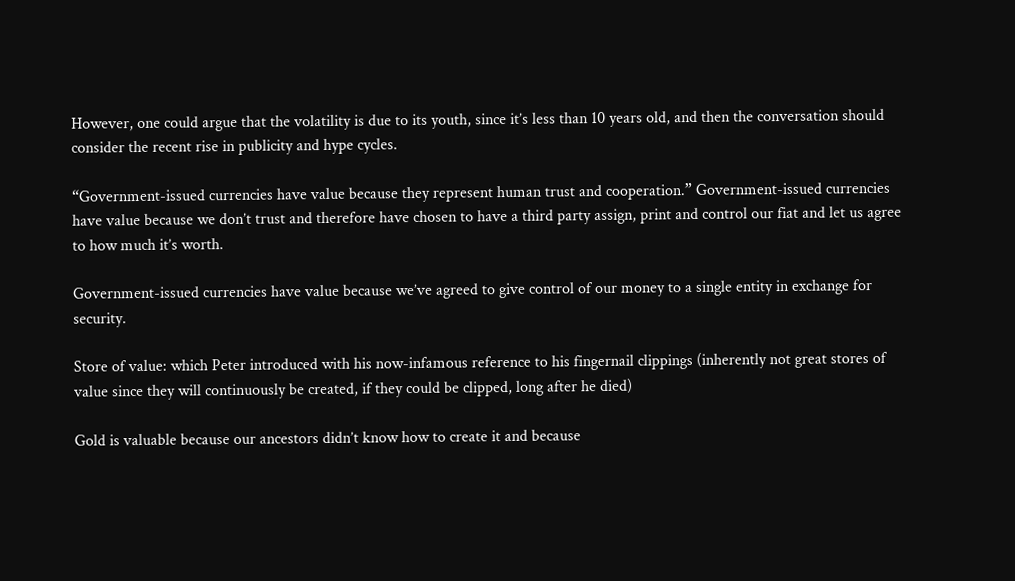However, one could argue that the volatility is due to its youth, since it’s less than 10 years old, and then the conversation should consider the recent rise in publicity and hype cycles.

“Government-issued currencies have value because they represent human trust and cooperation.” Government-issued currencies have value because we don’t trust and therefore have chosen to have a third party assign, print and control our fiat and let us agree to how much it’s worth.

Government-issued currencies have value because we’ve agreed to give control of our money to a single entity in exchange for security.

Store of value: which Peter introduced with his now-infamous reference to his fingernail clippings (inherently not great stores of value since they will continuously be created, if they could be clipped, long after he died)

Gold is valuable because our ancestors didn’t know how to create it and because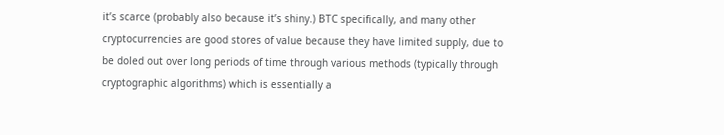it’s scarce (probably also because it’s shiny.) BTC specifically, and many other cryptocurrencies are good stores of value because they have limited supply, due to be doled out over long periods of time through various methods (typically through cryptographic algorithms) which is essentially a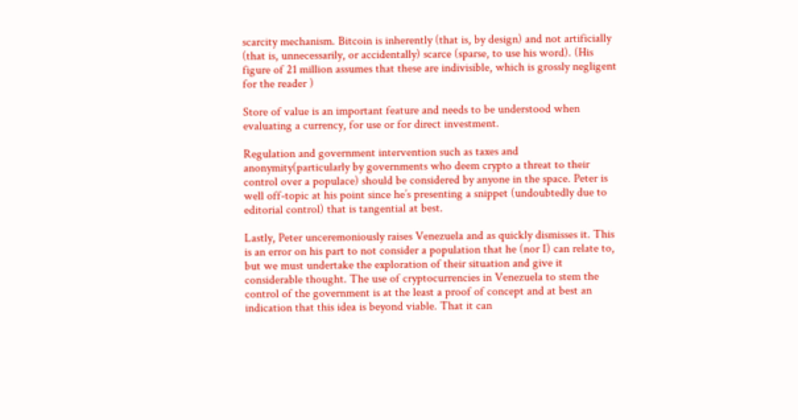scarcity mechanism. Bitcoin is inherently (that is, by design) and not artificially (that is, unnecessarily, or accidentally) scarce (sparse, to use his word). (His figure of 21 million assumes that these are indivisible, which is grossly negligent for the reader )

Store of value is an important feature and needs to be understood when evaluating a currency, for use or for direct investment.

Regulation and government intervention such as taxes and anonymity(particularly by governments who deem crypto a threat to their control over a populace) should be considered by anyone in the space. Peter is well off-topic at his point since he’s presenting a snippet (undoubtedly due to editorial control) that is tangential at best.

Lastly, Peter unceremoniously raises Venezuela and as quickly dismisses it. This is an error on his part to not consider a population that he (nor I) can relate to, but we must undertake the exploration of their situation and give it considerable thought. The use of cryptocurrencies in Venezuela to stem the control of the government is at the least a proof of concept and at best an indication that this idea is beyond viable. That it can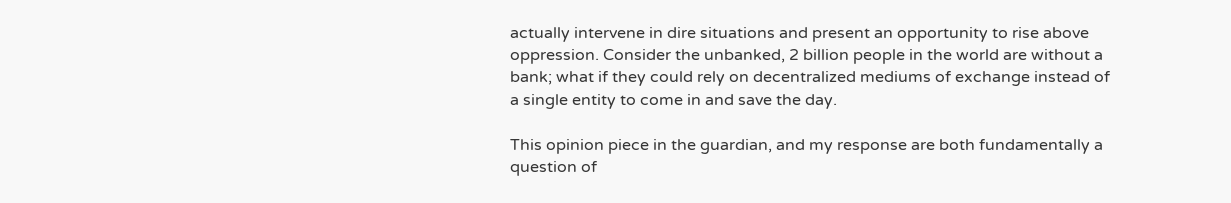actually intervene in dire situations and present an opportunity to rise above oppression. Consider the unbanked, 2 billion people in the world are without a bank; what if they could rely on decentralized mediums of exchange instead of a single entity to come in and save the day.

This opinion piece in the guardian, and my response are both fundamentally a question of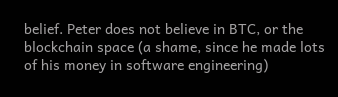belief. Peter does not believe in BTC, or the blockchain space (a shame, since he made lots of his money in software engineering)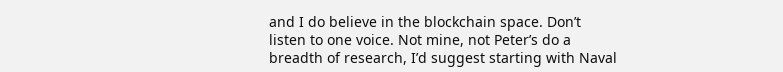and I do believe in the blockchain space. Don’t listen to one voice. Not mine, not Peter’s do a breadth of research, I’d suggest starting with Naval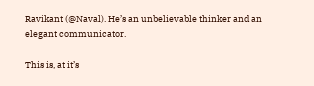Ravikant (@Naval). He’s an unbelievable thinker and an elegant communicator.

This is, at it’s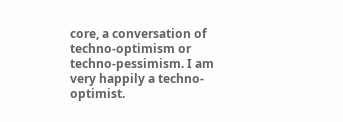core, a conversation of techno-optimism or techno-pessimism. I am very happily a techno-optimist.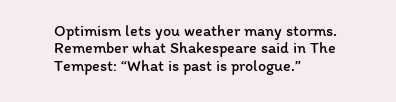Optimism lets you weather many storms. Remember what Shakespeare said in The Tempest: “What is past is prologue.”